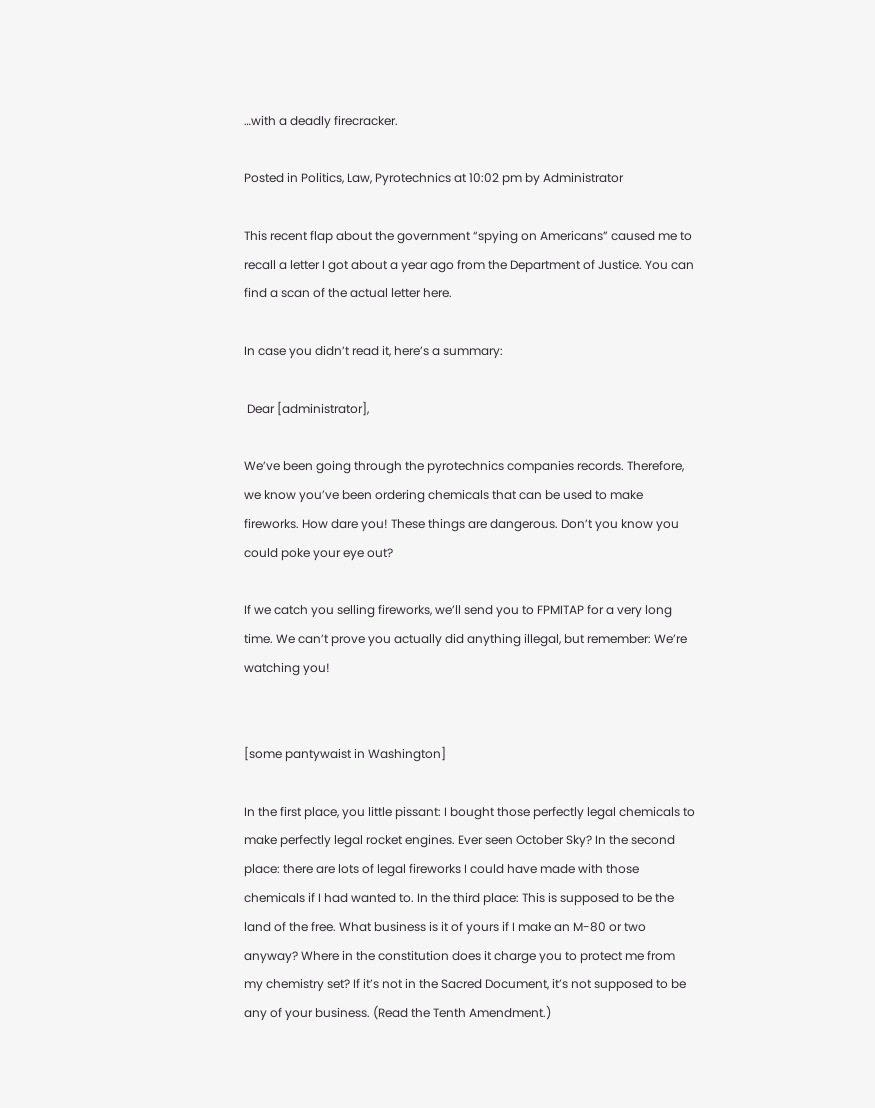…with a deadly firecracker.

Posted in Politics, Law, Pyrotechnics at 10:02 pm by Administrator

This recent flap about the government “spying on Americans” caused me to recall a letter I got about a year ago from the Department of Justice. You can find a scan of the actual letter here.

In case you didn’t read it, here’s a summary:

 Dear [administrator],

We’ve been going through the pyrotechnics companies records. Therefore, we know you’ve been ordering chemicals that can be used to make fireworks. How dare you! These things are dangerous. Don’t you know you could poke your eye out?

If we catch you selling fireworks, we’ll send you to FPMITAP for a very long time. We can’t prove you actually did anything illegal, but remember: We’re watching you!


[some pantywaist in Washington]

In the first place, you little pissant: I bought those perfectly legal chemicals to make perfectly legal rocket engines. Ever seen October Sky? In the second place: there are lots of legal fireworks I could have made with those chemicals if I had wanted to. In the third place: This is supposed to be the land of the free. What business is it of yours if I make an M-80 or two anyway? Where in the constitution does it charge you to protect me from my chemistry set? If it’s not in the Sacred Document, it’s not supposed to be any of your business. (Read the Tenth Amendment.)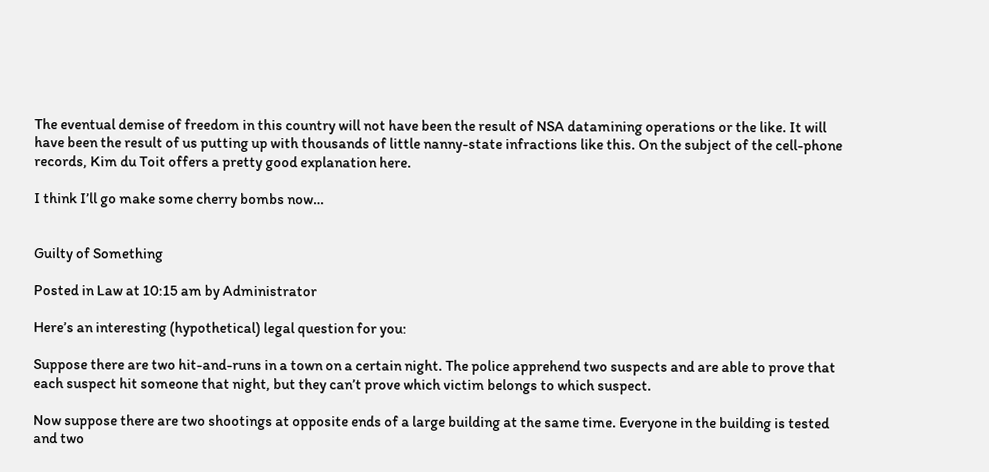The eventual demise of freedom in this country will not have been the result of NSA datamining operations or the like. It will have been the result of us putting up with thousands of little nanny-state infractions like this. On the subject of the cell-phone records, Kim du Toit offers a pretty good explanation here.

I think I’ll go make some cherry bombs now…


Guilty of Something

Posted in Law at 10:15 am by Administrator

Here’s an interesting (hypothetical) legal question for you:

Suppose there are two hit-and-runs in a town on a certain night. The police apprehend two suspects and are able to prove that each suspect hit someone that night, but they can’t prove which victim belongs to which suspect.

Now suppose there are two shootings at opposite ends of a large building at the same time. Everyone in the building is tested and two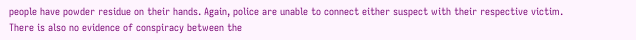people have powder residue on their hands. Again, police are unable to connect either suspect with their respective victim. There is also no evidence of conspiracy between the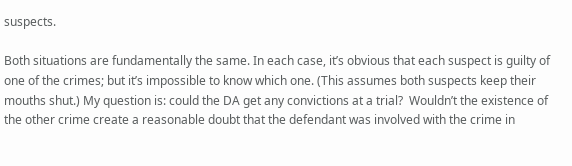suspects.

Both situations are fundamentally the same. In each case, it’s obvious that each suspect is guilty of one of the crimes; but it’s impossible to know which one. (This assumes both suspects keep their mouths shut.) My question is: could the DA get any convictions at a trial?  Wouldn’t the existence of the other crime create a reasonable doubt that the defendant was involved with the crime in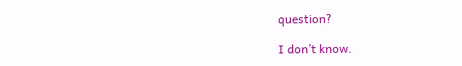question?

I don’t know.